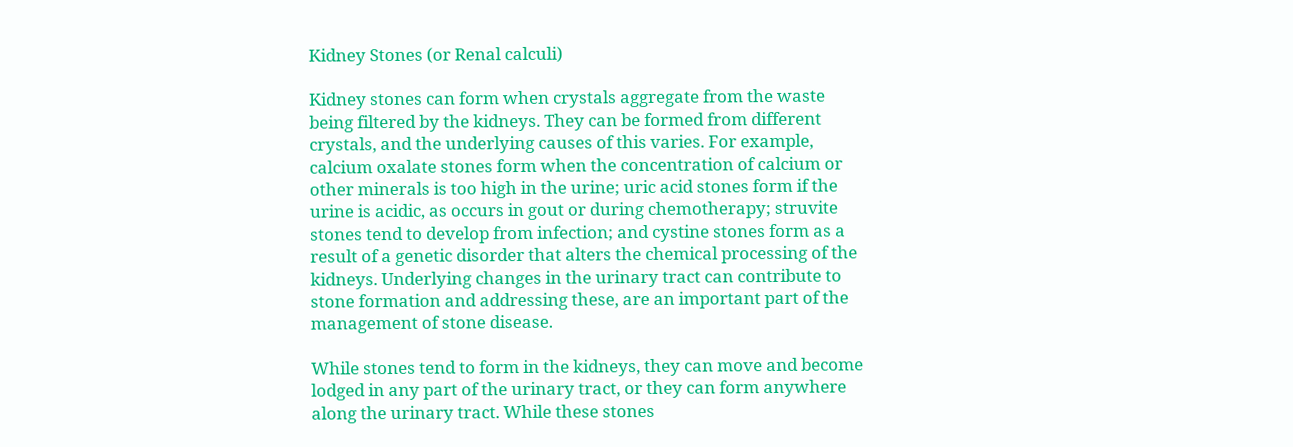Kidney Stones (or Renal calculi)

Kidney stones can form when crystals aggregate from the waste being filtered by the kidneys. They can be formed from different crystals, and the underlying causes of this varies. For example, calcium oxalate stones form when the concentration of calcium or other minerals is too high in the urine; uric acid stones form if the urine is acidic, as occurs in gout or during chemotherapy; struvite stones tend to develop from infection; and cystine stones form as a result of a genetic disorder that alters the chemical processing of the kidneys. Underlying changes in the urinary tract can contribute to stone formation and addressing these, are an important part of the management of stone disease.

While stones tend to form in the kidneys, they can move and become lodged in any part of the urinary tract, or they can form anywhere along the urinary tract. While these stones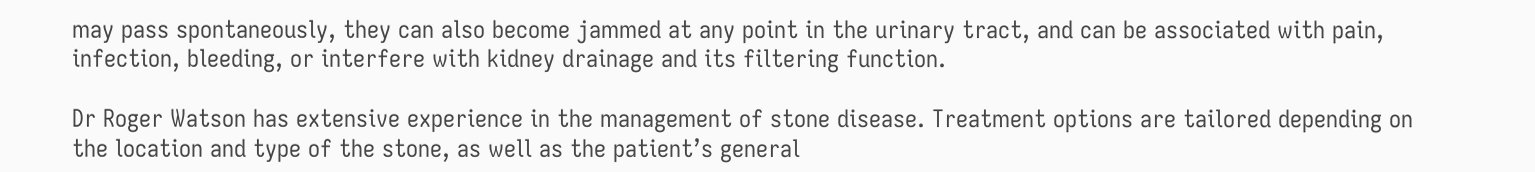may pass spontaneously, they can also become jammed at any point in the urinary tract, and can be associated with pain, infection, bleeding, or interfere with kidney drainage and its filtering function.

Dr Roger Watson has extensive experience in the management of stone disease. Treatment options are tailored depending on the location and type of the stone, as well as the patient’s general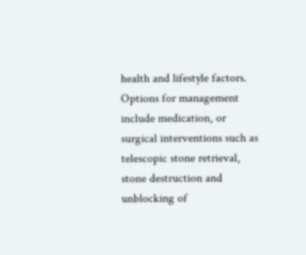health and lifestyle factors. Options for management include medication, or surgical interventions such as telescopic stone retrieval, stone destruction and unblocking of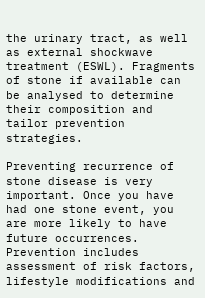the urinary tract, as well as external shockwave treatment (ESWL). Fragments of stone if available can be analysed to determine their composition and tailor prevention strategies.

Preventing recurrence of stone disease is very important. Once you have had one stone event, you are more likely to have future occurrences. Prevention includes assessment of risk factors, lifestyle modifications and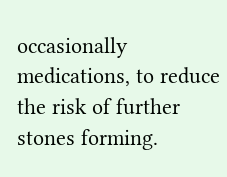occasionally medications, to reduce the risk of further stones forming.